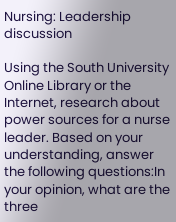Nursing: Leadership discussion

Using the South University Online Library or the Internet, research about power sources for a nurse leader. Based on your understanding, answer the following questions:In your opinion, what are the three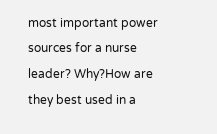most important power sources for a nurse leader? Why?How are they best used in a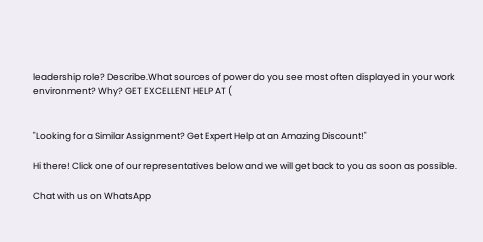leadership role? Describe.What sources of power do you see most often displayed in your work environment? Why? GET EXCELLENT HELP AT (


"Looking for a Similar Assignment? Get Expert Help at an Amazing Discount!"

Hi there! Click one of our representatives below and we will get back to you as soon as possible.

Chat with us on WhatsApp